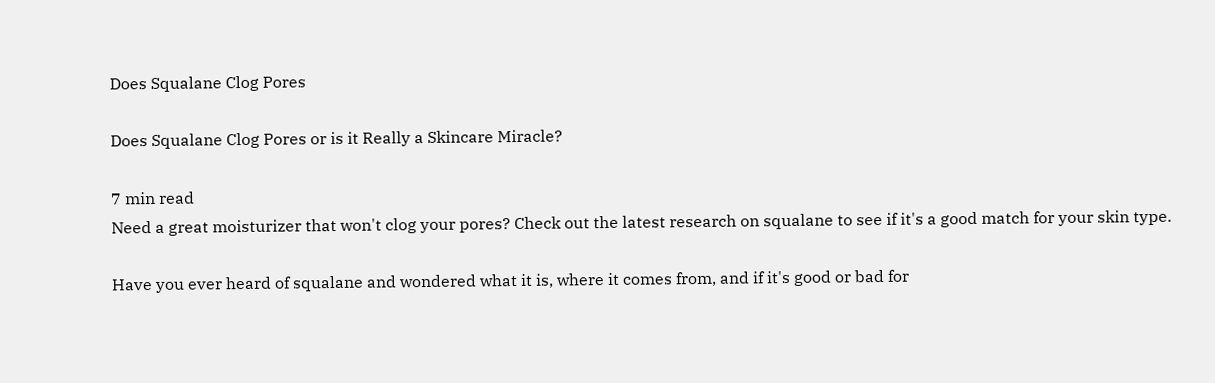Does Squalane Clog Pores

Does Squalane Clog Pores or is it Really a Skincare Miracle?

7 min read
Need a great moisturizer that won't clog your pores? Check out the latest research on squalane to see if it's a good match for your skin type.

Have you ever heard of squalane and wondered what it is, where it comes from, and if it's good or bad for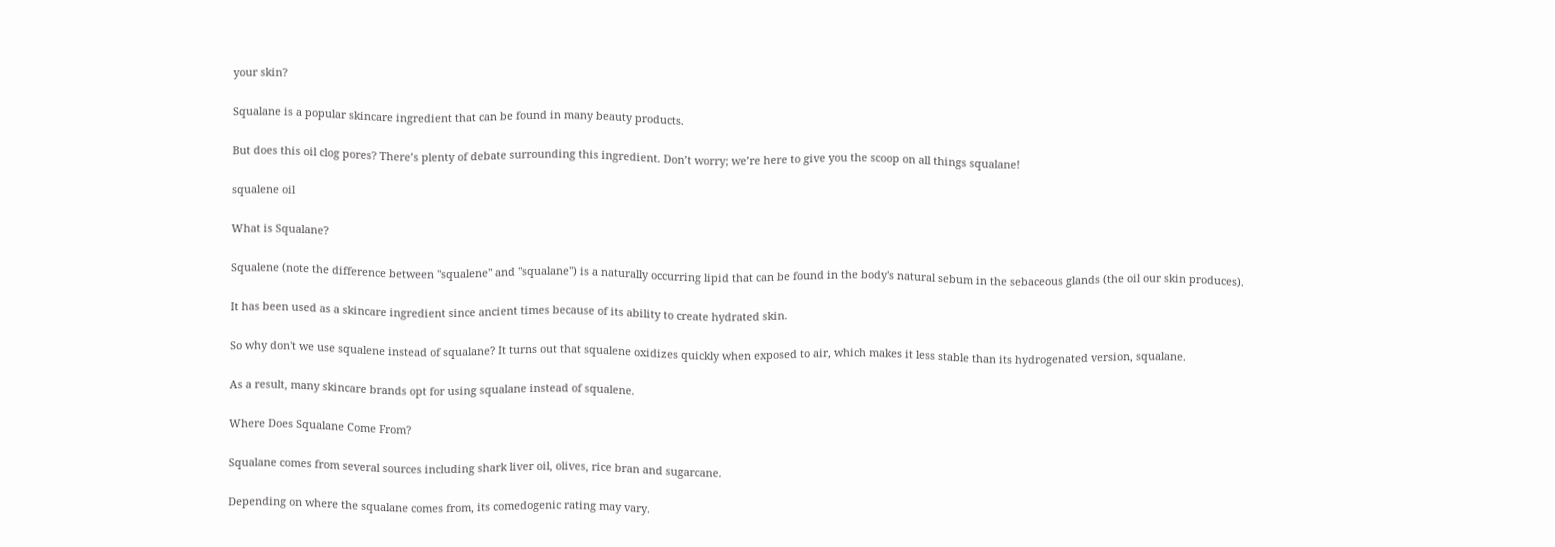your skin?

Squalane is a popular skincare ingredient that can be found in many beauty products.

But does this oil clog pores? There’s plenty of debate surrounding this ingredient. Don’t worry; we’re here to give you the scoop on all things squalane!

squalene oil

What is Squalane?

Squalene (note the difference between "squalene" and "squalane") is a naturally occurring lipid that can be found in the body's natural sebum in the sebaceous glands (the oil our skin produces).

It has been used as a skincare ingredient since ancient times because of its ability to create hydrated skin.

So why don't we use squalene instead of squalane? It turns out that squalene oxidizes quickly when exposed to air, which makes it less stable than its hydrogenated version, squalane.

As a result, many skincare brands opt for using squalane instead of squalene.

Where Does Squalane Come From?

Squalane comes from several sources including shark liver oil, olives, rice bran and sugarcane.

Depending on where the squalane comes from, its comedogenic rating may vary.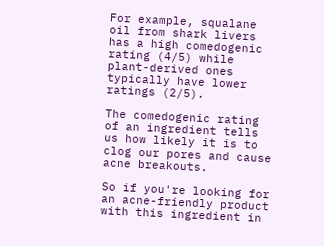For example, squalane oil from shark livers has a high comedogenic rating (4/5) while plant-derived ones typically have lower ratings (2/5).

The comedogenic rating of an ingredient tells us how likely it is to clog our pores and cause acne breakouts.

So if you're looking for an acne-friendly product with this ingredient in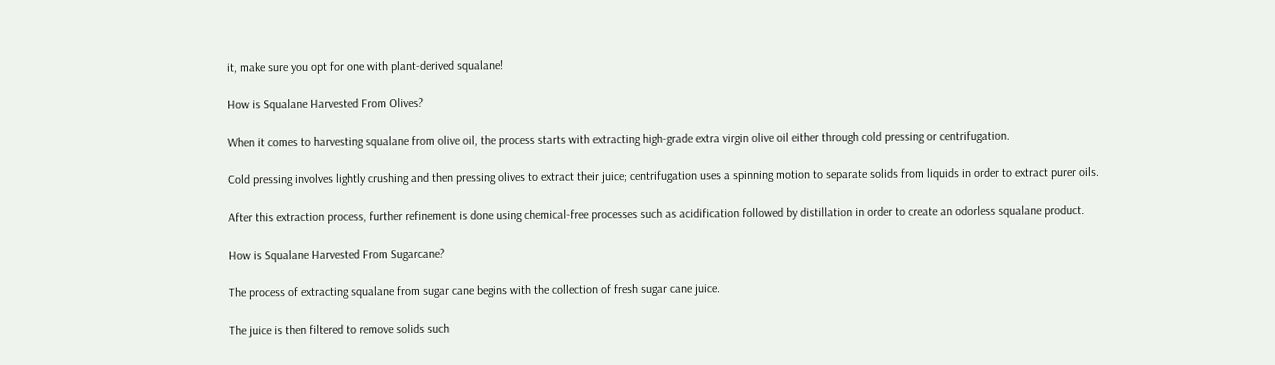it, make sure you opt for one with plant-derived squalane!

How is Squalane Harvested From Olives?

When it comes to harvesting squalane from olive oil, the process starts with extracting high-grade extra virgin olive oil either through cold pressing or centrifugation.

Cold pressing involves lightly crushing and then pressing olives to extract their juice; centrifugation uses a spinning motion to separate solids from liquids in order to extract purer oils.

After this extraction process, further refinement is done using chemical-free processes such as acidification followed by distillation in order to create an odorless squalane product.

How is Squalane Harvested From Sugarcane?

The process of extracting squalane from sugar cane begins with the collection of fresh sugar cane juice.

The juice is then filtered to remove solids such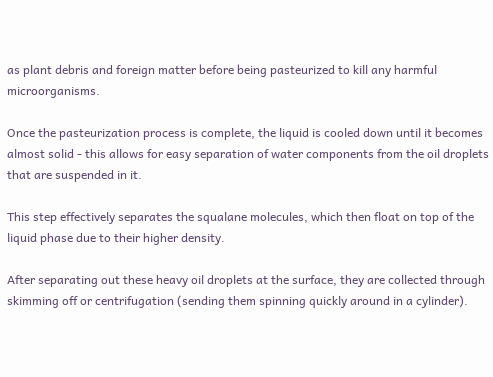as plant debris and foreign matter before being pasteurized to kill any harmful microorganisms.

Once the pasteurization process is complete, the liquid is cooled down until it becomes almost solid - this allows for easy separation of water components from the oil droplets that are suspended in it.

This step effectively separates the squalane molecules, which then float on top of the liquid phase due to their higher density.

After separating out these heavy oil droplets at the surface, they are collected through skimming off or centrifugation (sending them spinning quickly around in a cylinder).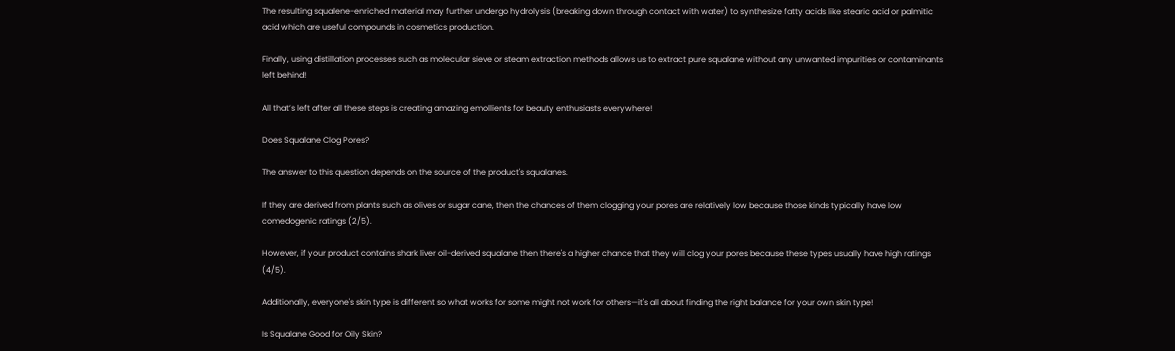The resulting squalene-enriched material may further undergo hydrolysis (breaking down through contact with water) to synthesize fatty acids like stearic acid or palmitic acid which are useful compounds in cosmetics production.

Finally, using distillation processes such as molecular sieve or steam extraction methods allows us to extract pure squalane without any unwanted impurities or contaminants left behind!

All that’s left after all these steps is creating amazing emollients for beauty enthusiasts everywhere!

Does Squalane Clog Pores?

The answer to this question depends on the source of the product's squalanes.

If they are derived from plants such as olives or sugar cane, then the chances of them clogging your pores are relatively low because those kinds typically have low comedogenic ratings (2/5).

However, if your product contains shark liver oil-derived squalane then there's a higher chance that they will clog your pores because these types usually have high ratings (4/5).

Additionally, everyone's skin type is different so what works for some might not work for others—it's all about finding the right balance for your own skin type!

Is Squalane Good for Oily Skin?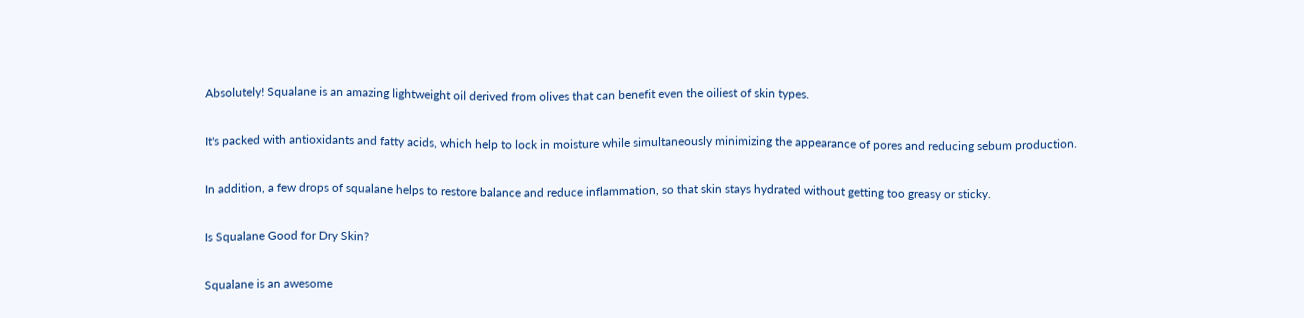Absolutely! Squalane is an amazing lightweight oil derived from olives that can benefit even the oiliest of skin types.

It's packed with antioxidants and fatty acids, which help to lock in moisture while simultaneously minimizing the appearance of pores and reducing sebum production.

In addition, a few drops of squalane helps to restore balance and reduce inflammation, so that skin stays hydrated without getting too greasy or sticky.

Is Squalane Good for Dry Skin?

Squalane is an awesome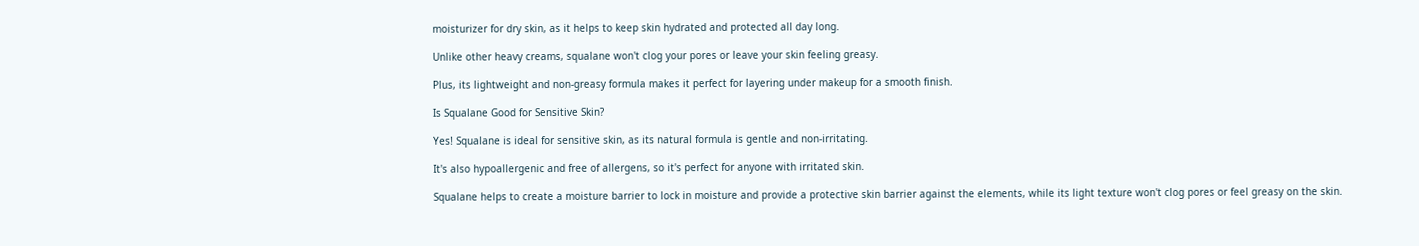moisturizer for dry skin, as it helps to keep skin hydrated and protected all day long.

Unlike other heavy creams, squalane won't clog your pores or leave your skin feeling greasy.

Plus, its lightweight and non-greasy formula makes it perfect for layering under makeup for a smooth finish.

Is Squalane Good for Sensitive Skin?

Yes! Squalane is ideal for sensitive skin, as its natural formula is gentle and non-irritating.

It's also hypoallergenic and free of allergens, so it's perfect for anyone with irritated skin.

Squalane helps to create a moisture barrier to lock in moisture and provide a protective skin barrier against the elements, while its light texture won't clog pores or feel greasy on the skin.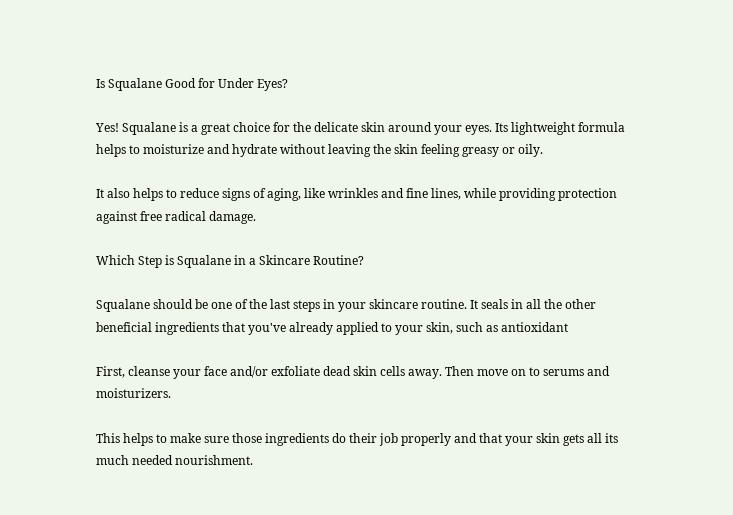Is Squalane Good for Under Eyes?

Yes! Squalane is a great choice for the delicate skin around your eyes. Its lightweight formula helps to moisturize and hydrate without leaving the skin feeling greasy or oily.

It also helps to reduce signs of aging, like wrinkles and fine lines, while providing protection against free radical damage.

Which Step is Squalane in a Skincare Routine?

Squalane should be one of the last steps in your skincare routine. It seals in all the other beneficial ingredients that you've already applied to your skin, such as antioxidant

First, cleanse your face and/or exfoliate dead skin cells away. Then move on to serums and moisturizers.

This helps to make sure those ingredients do their job properly and that your skin gets all its much needed nourishment.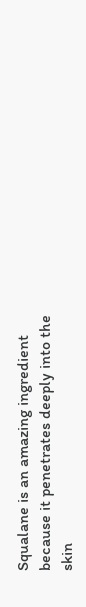Squalane is an amazing ingredient because it penetrates deeply into the skin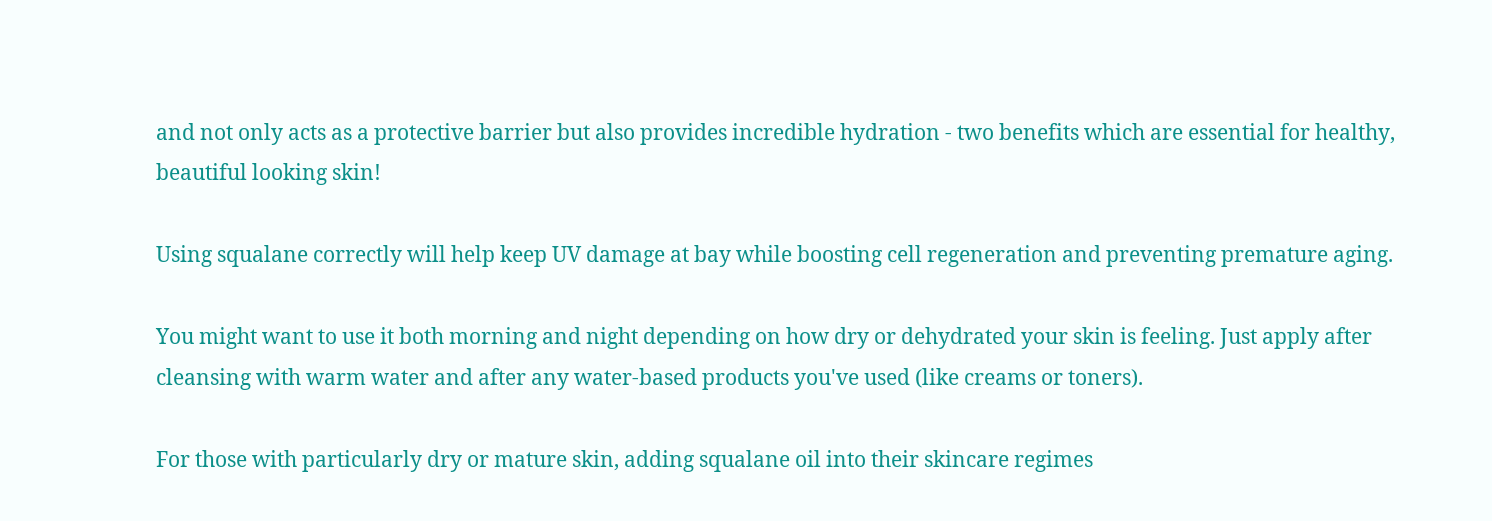and not only acts as a protective barrier but also provides incredible hydration - two benefits which are essential for healthy, beautiful looking skin!

Using squalane correctly will help keep UV damage at bay while boosting cell regeneration and preventing premature aging.

You might want to use it both morning and night depending on how dry or dehydrated your skin is feeling. Just apply after cleansing with warm water and after any water-based products you've used (like creams or toners).

For those with particularly dry or mature skin, adding squalane oil into their skincare regimes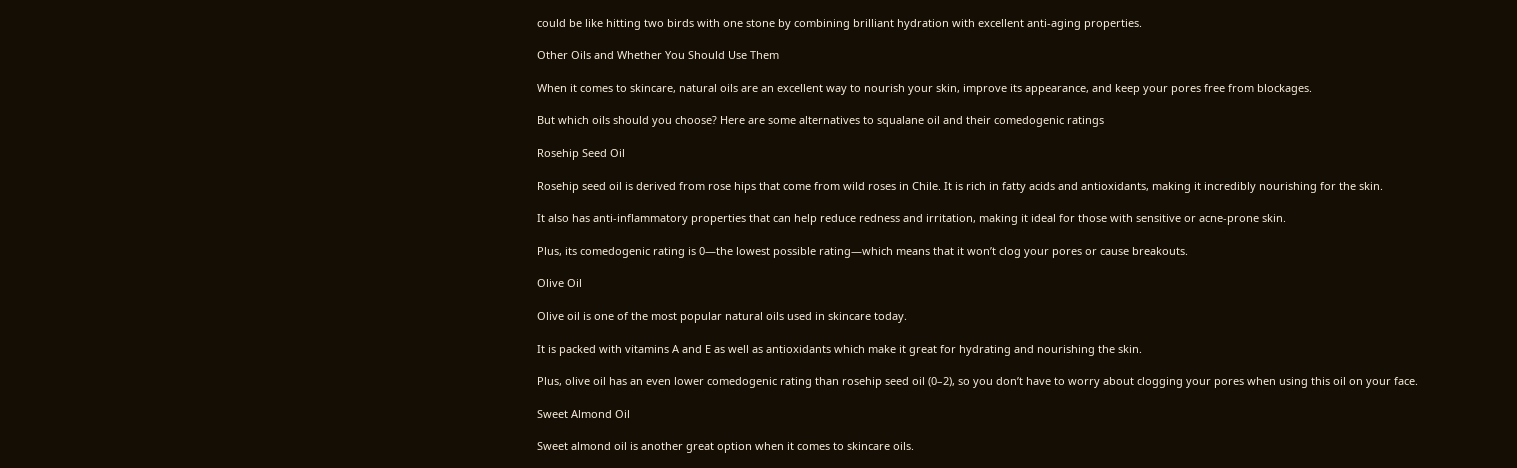could be like hitting two birds with one stone by combining brilliant hydration with excellent anti-aging properties.

Other Oils and Whether You Should Use Them

When it comes to skincare, natural oils are an excellent way to nourish your skin, improve its appearance, and keep your pores free from blockages.

But which oils should you choose? Here are some alternatives to squalane oil and their comedogenic ratings

Rosehip Seed Oil

Rosehip seed oil is derived from rose hips that come from wild roses in Chile. It is rich in fatty acids and antioxidants, making it incredibly nourishing for the skin.

It also has anti-inflammatory properties that can help reduce redness and irritation, making it ideal for those with sensitive or acne-prone skin.

Plus, its comedogenic rating is 0—the lowest possible rating—which means that it won’t clog your pores or cause breakouts.

Olive Oil

Olive oil is one of the most popular natural oils used in skincare today.

It is packed with vitamins A and E as well as antioxidants which make it great for hydrating and nourishing the skin.

Plus, olive oil has an even lower comedogenic rating than rosehip seed oil (0–2), so you don’t have to worry about clogging your pores when using this oil on your face.

Sweet Almond Oil

Sweet almond oil is another great option when it comes to skincare oils.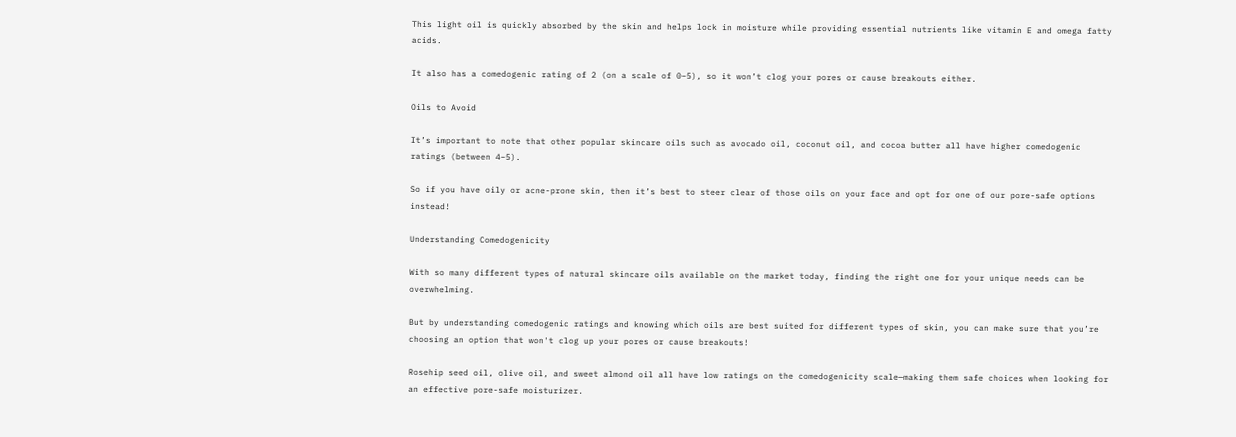This light oil is quickly absorbed by the skin and helps lock in moisture while providing essential nutrients like vitamin E and omega fatty acids.

It also has a comedogenic rating of 2 (on a scale of 0–5), so it won’t clog your pores or cause breakouts either.

Oils to Avoid

It’s important to note that other popular skincare oils such as avocado oil, coconut oil, and cocoa butter all have higher comedogenic ratings (between 4–5).

So if you have oily or acne-prone skin, then it’s best to steer clear of those oils on your face and opt for one of our pore-safe options instead!

Understanding Comedogenicity

With so many different types of natural skincare oils available on the market today, finding the right one for your unique needs can be overwhelming.

But by understanding comedogenic ratings and knowing which oils are best suited for different types of skin, you can make sure that you’re choosing an option that won't clog up your pores or cause breakouts!

Rosehip seed oil, olive oil, and sweet almond oil all have low ratings on the comedogenicity scale—making them safe choices when looking for an effective pore-safe moisturizer.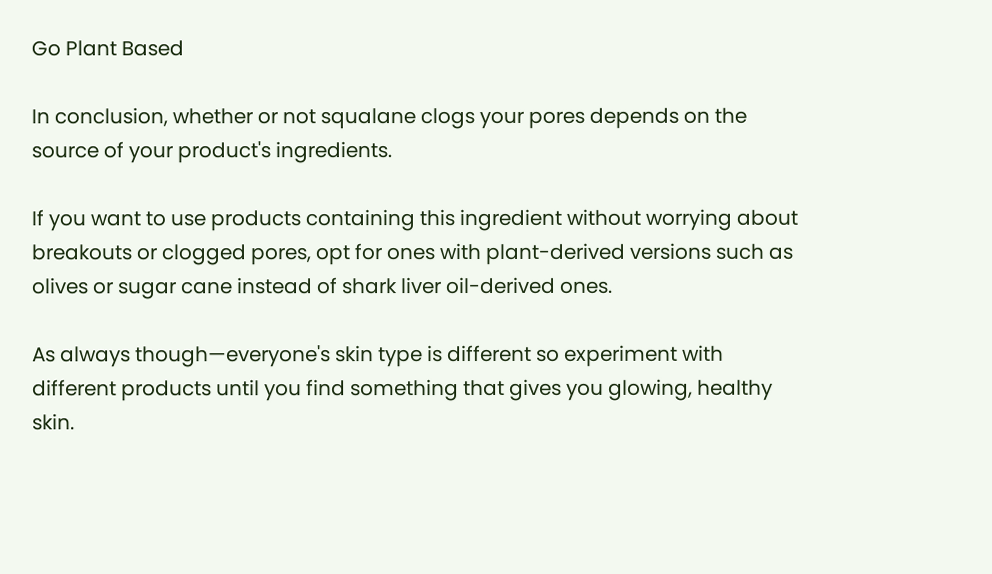Go Plant Based

In conclusion, whether or not squalane clogs your pores depends on the source of your product's ingredients.

If you want to use products containing this ingredient without worrying about breakouts or clogged pores, opt for ones with plant-derived versions such as olives or sugar cane instead of shark liver oil-derived ones.

As always though—everyone's skin type is different so experiment with different products until you find something that gives you glowing, healthy skin.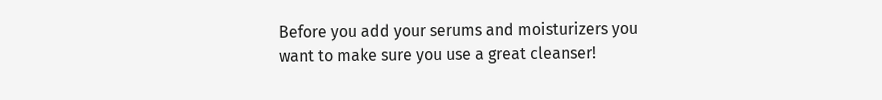Before you add your serums and moisturizers you want to make sure you use a great cleanser!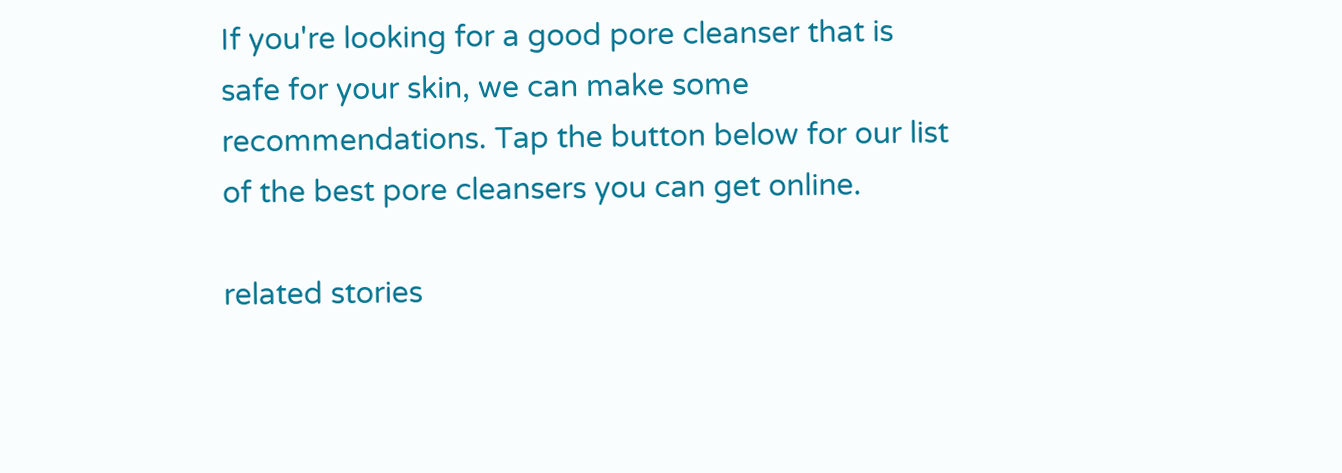If you're looking for a good pore cleanser that is safe for your skin, we can make some recommendations. Tap the button below for our list of the best pore cleansers you can get online.

related stories